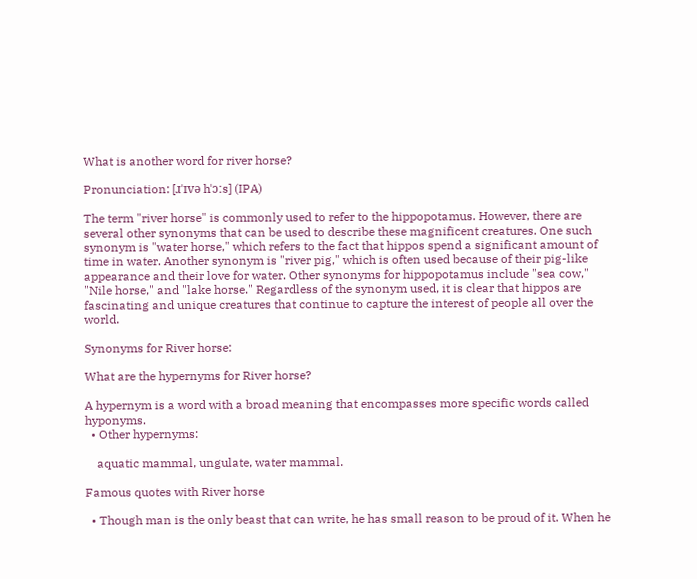What is another word for river horse?

Pronunciation: [ɹˈɪvə hˈɔːs] (IPA)

The term "river horse" is commonly used to refer to the hippopotamus. However, there are several other synonyms that can be used to describe these magnificent creatures. One such synonym is "water horse," which refers to the fact that hippos spend a significant amount of time in water. Another synonym is "river pig," which is often used because of their pig-like appearance and their love for water. Other synonyms for hippopotamus include "sea cow," "Nile horse," and "lake horse." Regardless of the synonym used, it is clear that hippos are fascinating and unique creatures that continue to capture the interest of people all over the world.

Synonyms for River horse:

What are the hypernyms for River horse?

A hypernym is a word with a broad meaning that encompasses more specific words called hyponyms.
  • Other hypernyms:

    aquatic mammal, ungulate, water mammal.

Famous quotes with River horse

  • Though man is the only beast that can write, he has small reason to be proud of it. When he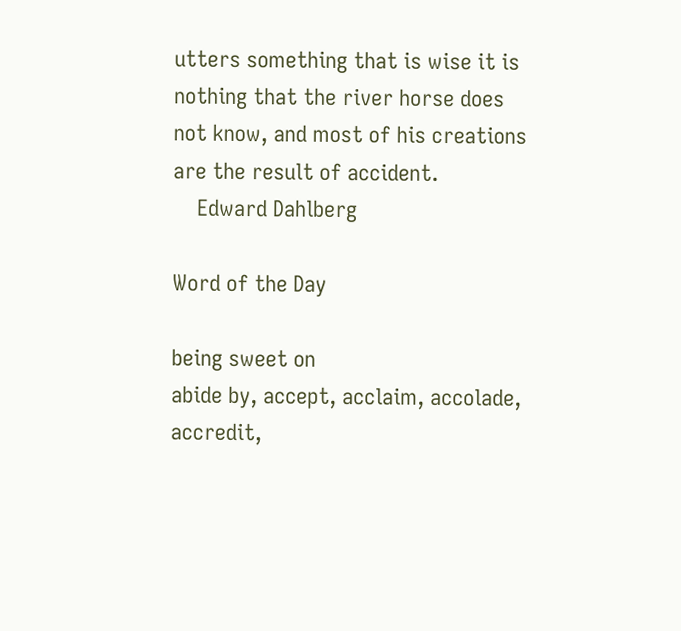utters something that is wise it is nothing that the river horse does not know, and most of his creations are the result of accident.
    Edward Dahlberg

Word of the Day

being sweet on
abide by, accept, acclaim, accolade, accredit,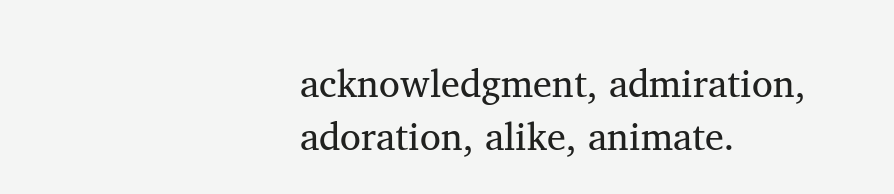acknowledgment, admiration, adoration, alike, animate.